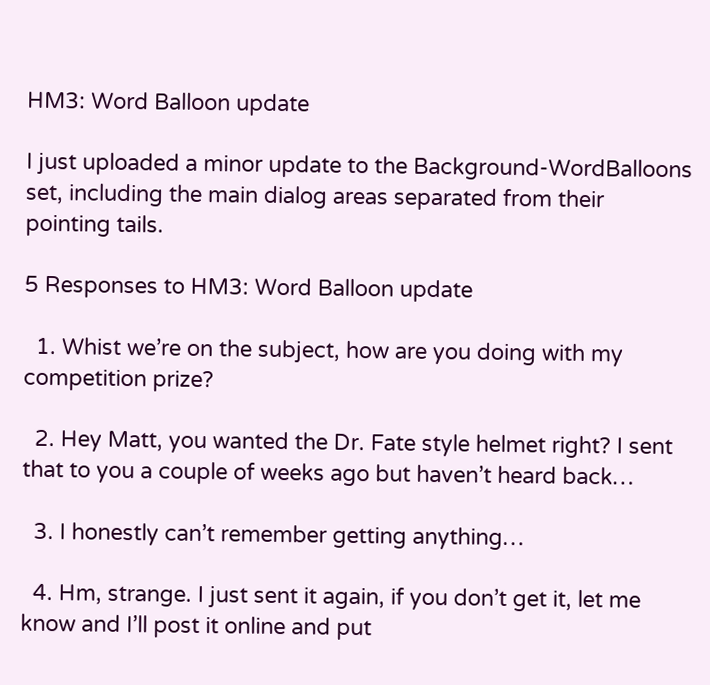HM3: Word Balloon update

I just uploaded a minor update to the Background-WordBalloons set, including the main dialog areas separated from their pointing tails.

5 Responses to HM3: Word Balloon update

  1. Whist we’re on the subject, how are you doing with my competition prize?

  2. Hey Matt, you wanted the Dr. Fate style helmet right? I sent that to you a couple of weeks ago but haven’t heard back…

  3. I honestly can’t remember getting anything…

  4. Hm, strange. I just sent it again, if you don’t get it, let me know and I’ll post it online and put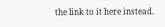the link to it here instead.